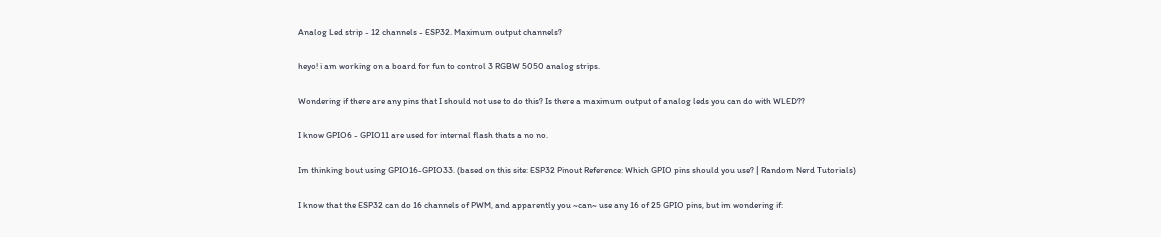Analog Led strip - 12 channels - ESP32. Maximum output channels?

heyo! i am working on a board for fun to control 3 RGBW 5050 analog strips.

Wondering if there are any pins that I should not use to do this? Is there a maximum output of analog leds you can do with WLED??

I know GPIO6 - GPIO11 are used for internal flash thats a no no.

Im thinking bout using GPIO16-GPIO33. (based on this site: ESP32 Pinout Reference: Which GPIO pins should you use? | Random Nerd Tutorials)

I know that the ESP32 can do 16 channels of PWM, and apparently you ~can~ use any 16 of 25 GPIO pins, but im wondering if: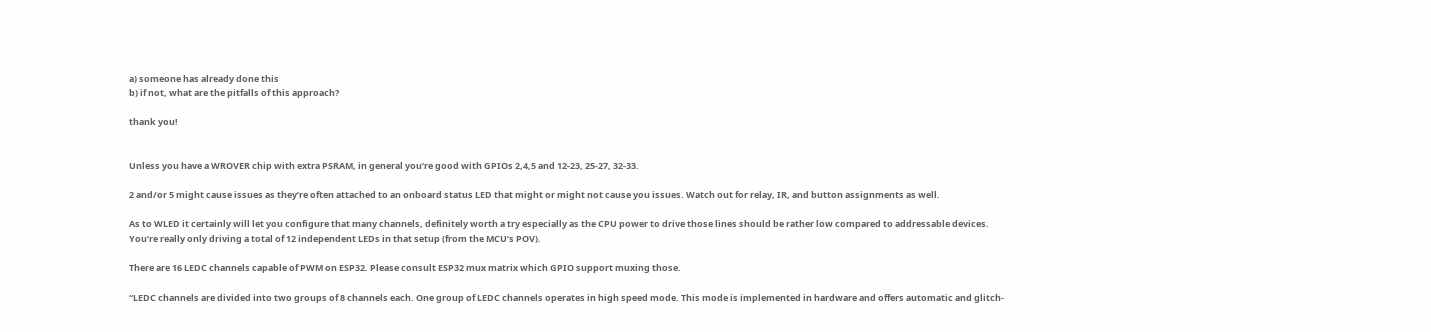a) someone has already done this
b) if not, what are the pitfalls of this approach?

thank you!


Unless you have a WROVER chip with extra PSRAM, in general you’re good with GPIOs 2,4,5 and 12-23, 25-27, 32-33.

2 and/or 5 might cause issues as they’re often attached to an onboard status LED that might or might not cause you issues. Watch out for relay, IR, and button assignments as well.

As to WLED it certainly will let you configure that many channels, definitely worth a try especially as the CPU power to drive those lines should be rather low compared to addressable devices.
You’re really only driving a total of 12 independent LEDs in that setup (from the MCU’s POV).

There are 16 LEDC channels capable of PWM on ESP32. Please consult ESP32 mux matrix which GPIO support muxing those.

“LEDC channels are divided into two groups of 8 channels each. One group of LEDC channels operates in high speed mode. This mode is implemented in hardware and offers automatic and glitch-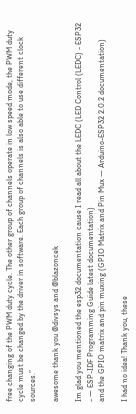free changing of the PWM duty cycle. The other group of channels operate in low speed mode, the PWM duty cycle must be changed by the driver in software. Each group of channels is also able to use different clock sources.”

awesome thank you @divsys and @blazoncek

Im glad you mentioned the esp32 documentation cause I read all about the LEDC (LED Control (LEDC) - ESP32 - — ESP-IDF Programming Guide latest documentation)
and the GPIO matrix and pin muxing (GPIO Matrix and Pin Mux — Arduino-ESP32 2.0.2 documentation)

I had no idea! Thank you, these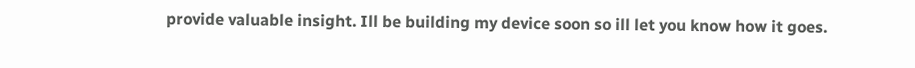provide valuable insight. Ill be building my device soon so ill let you know how it goes.